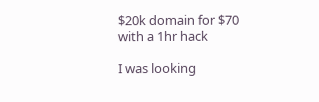$20k domain for $70 with a 1hr hack

I was looking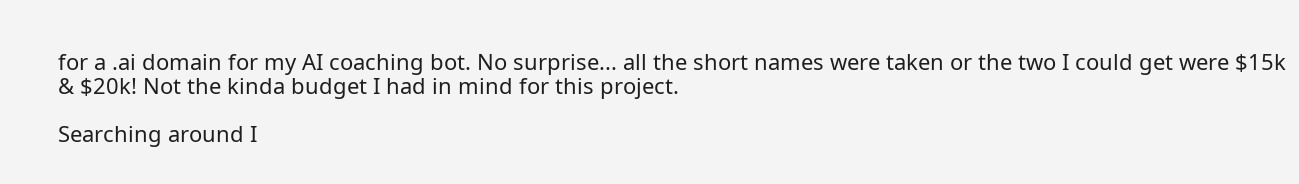for a .ai domain for my AI coaching bot. No surprise... all the short names were taken or the two I could get were $15k & $20k! Not the kinda budget I had in mind for this project.

Searching around I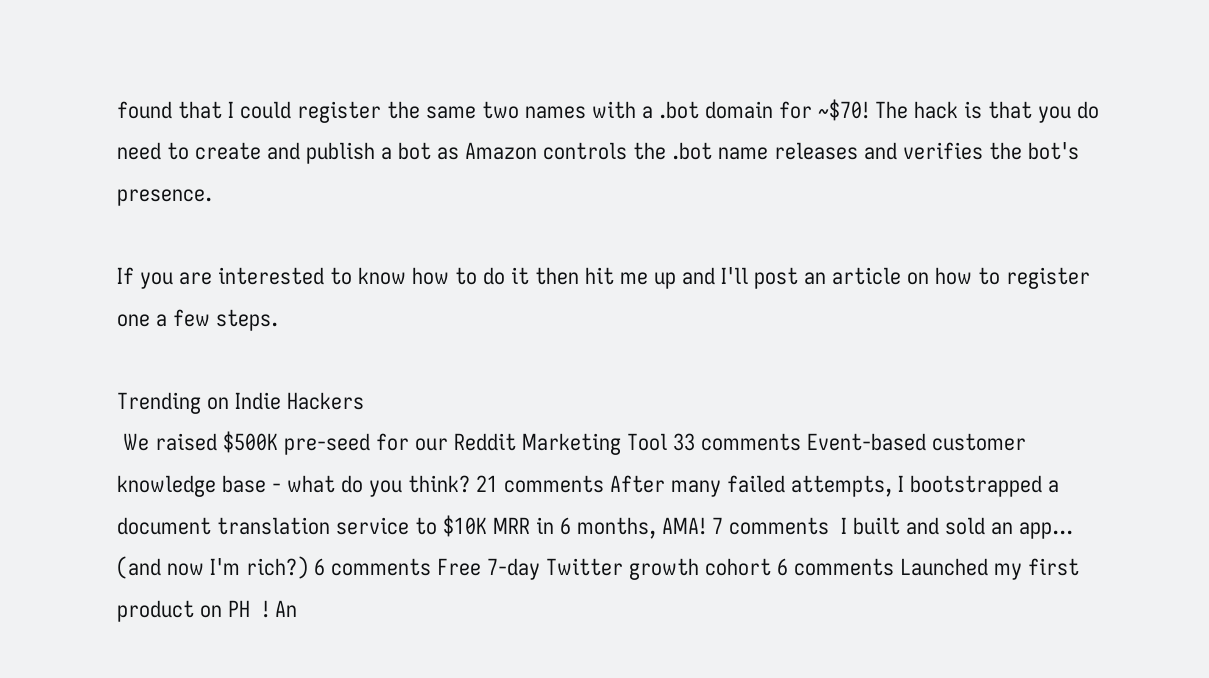found that I could register the same two names with a .bot domain for ~$70! The hack is that you do need to create and publish a bot as Amazon controls the .bot name releases and verifies the bot's presence.

If you are interested to know how to do it then hit me up and I'll post an article on how to register one a few steps.

Trending on Indie Hackers
 We raised $500K pre-seed for our Reddit Marketing Tool 33 comments Event-based customer knowledge base - what do you think? 21 comments After many failed attempts, I bootstrapped a document translation service to $10K MRR in 6 months, AMA! 7 comments  I built and sold an app... (and now I'm rich?) 6 comments Free 7-day Twitter growth cohort 6 comments Launched my first product on PH  ! An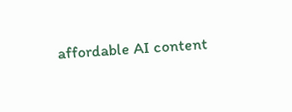affordable AI content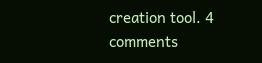creation tool. 4 comments